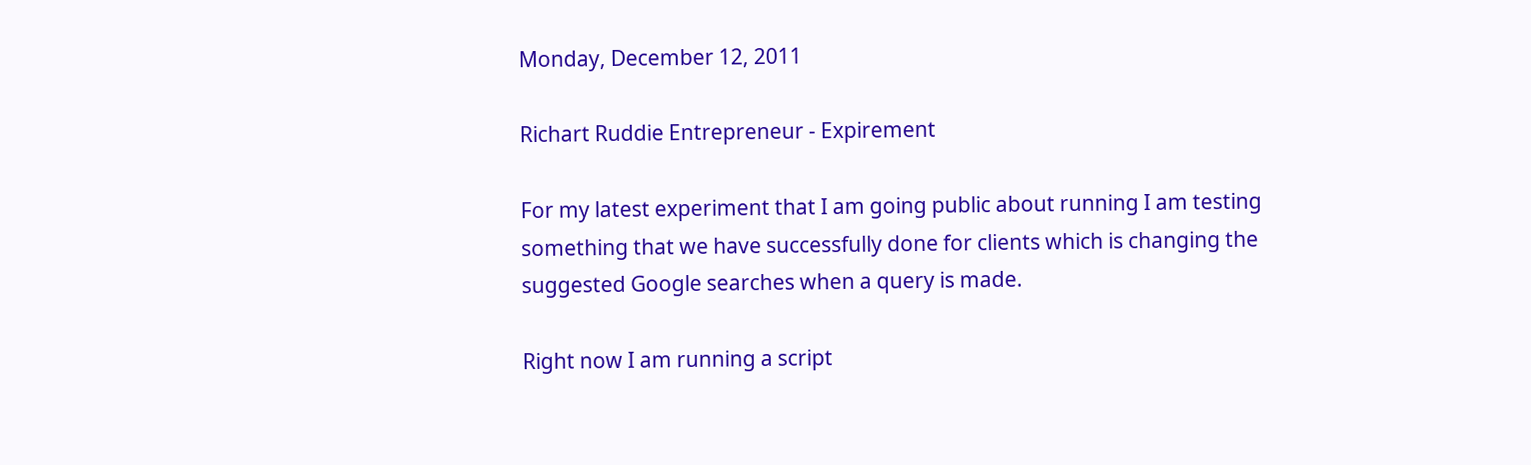Monday, December 12, 2011

Richart Ruddie Entrepreneur - Expirement

For my latest experiment that I am going public about running I am testing something that we have successfully done for clients which is changing the suggested Google searches when a query is made.

Right now I am running a script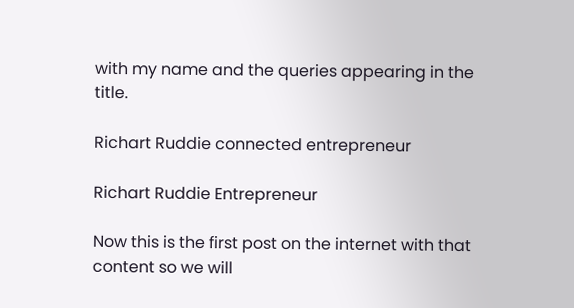with my name and the queries appearing in the title.

Richart Ruddie connected entrepreneur

Richart Ruddie Entrepreneur

Now this is the first post on the internet with that content so we will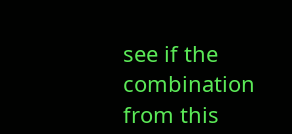see if the combination from this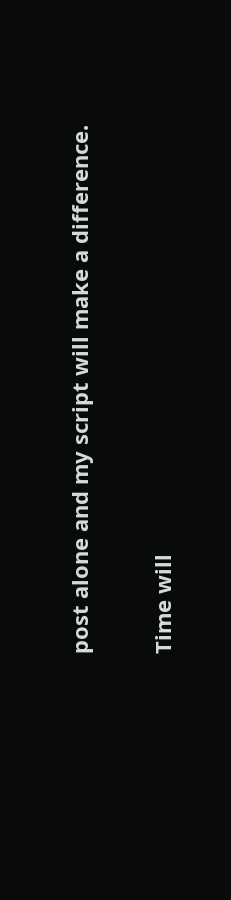post alone and my script will make a difference.

Time will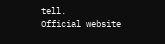tell.
Official website